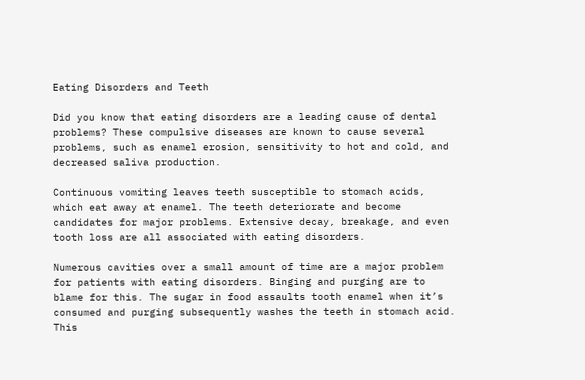Eating Disorders and Teeth

Did you know that eating disorders are a leading cause of dental problems? These compulsive diseases are known to cause several problems, such as enamel erosion, sensitivity to hot and cold, and decreased saliva production.

Continuous vomiting leaves teeth susceptible to stomach acids, which eat away at enamel. The teeth deteriorate and become candidates for major problems. Extensive decay, breakage, and even tooth loss are all associated with eating disorders.

Numerous cavities over a small amount of time are a major problem for patients with eating disorders. Binging and purging are to blame for this. The sugar in food assaults tooth enamel when it’s consumed and purging subsequently washes the teeth in stomach acid. This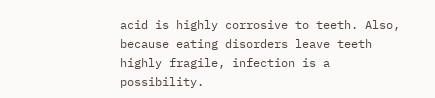acid is highly corrosive to teeth. Also, because eating disorders leave teeth highly fragile, infection is a possibility.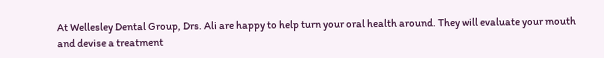At Wellesley Dental Group, Drs. Ali are happy to help turn your oral health around. They will evaluate your mouth and devise a treatment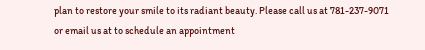plan to restore your smile to its radiant beauty. Please call us at 781-237-9071 or email us at to schedule an appointment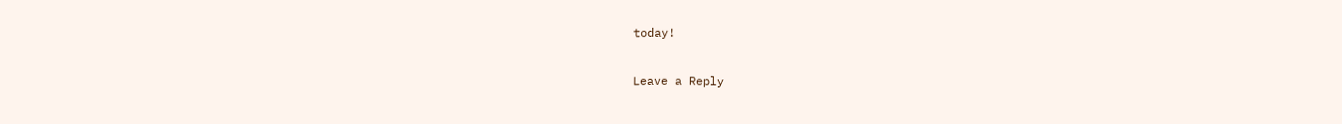today!

Leave a Reply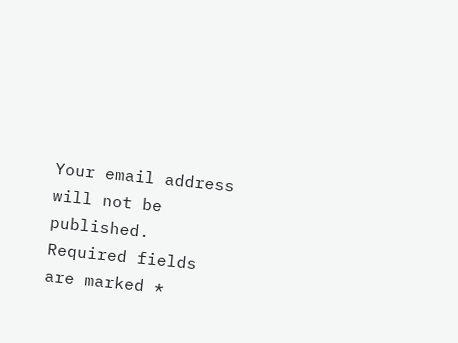Your email address will not be published. Required fields are marked *